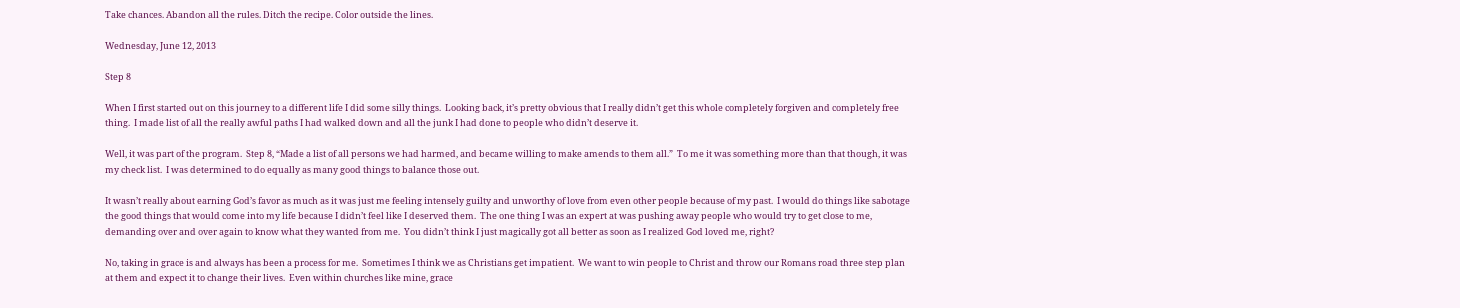Take chances. Abandon all the rules. Ditch the recipe. Color outside the lines.

Wednesday, June 12, 2013

Step 8

When I first started out on this journey to a different life I did some silly things.  Looking back, it’s pretty obvious that I really didn’t get this whole completely forgiven and completely free thing.  I made list of all the really awful paths I had walked down and all the junk I had done to people who didn’t deserve it.

Well, it was part of the program.  Step 8, “Made a list of all persons we had harmed, and became willing to make amends to them all.”  To me it was something more than that though, it was my check list.  I was determined to do equally as many good things to balance those out.

It wasn’t really about earning God’s favor as much as it was just me feeling intensely guilty and unworthy of love from even other people because of my past.  I would do things like sabotage the good things that would come into my life because I didn’t feel like I deserved them.  The one thing I was an expert at was pushing away people who would try to get close to me, demanding over and over again to know what they wanted from me.  You didn’t think I just magically got all better as soon as I realized God loved me, right?

No, taking in grace is and always has been a process for me.  Sometimes I think we as Christians get impatient.  We want to win people to Christ and throw our Romans road three step plan at them and expect it to change their lives.  Even within churches like mine, grace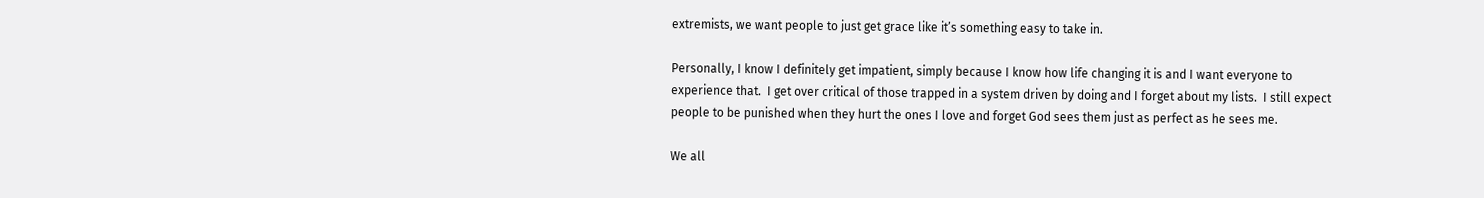extremists, we want people to just get grace like it’s something easy to take in.

Personally, I know I definitely get impatient, simply because I know how life changing it is and I want everyone to experience that.  I get over critical of those trapped in a system driven by doing and I forget about my lists.  I still expect people to be punished when they hurt the ones I love and forget God sees them just as perfect as he sees me.

We all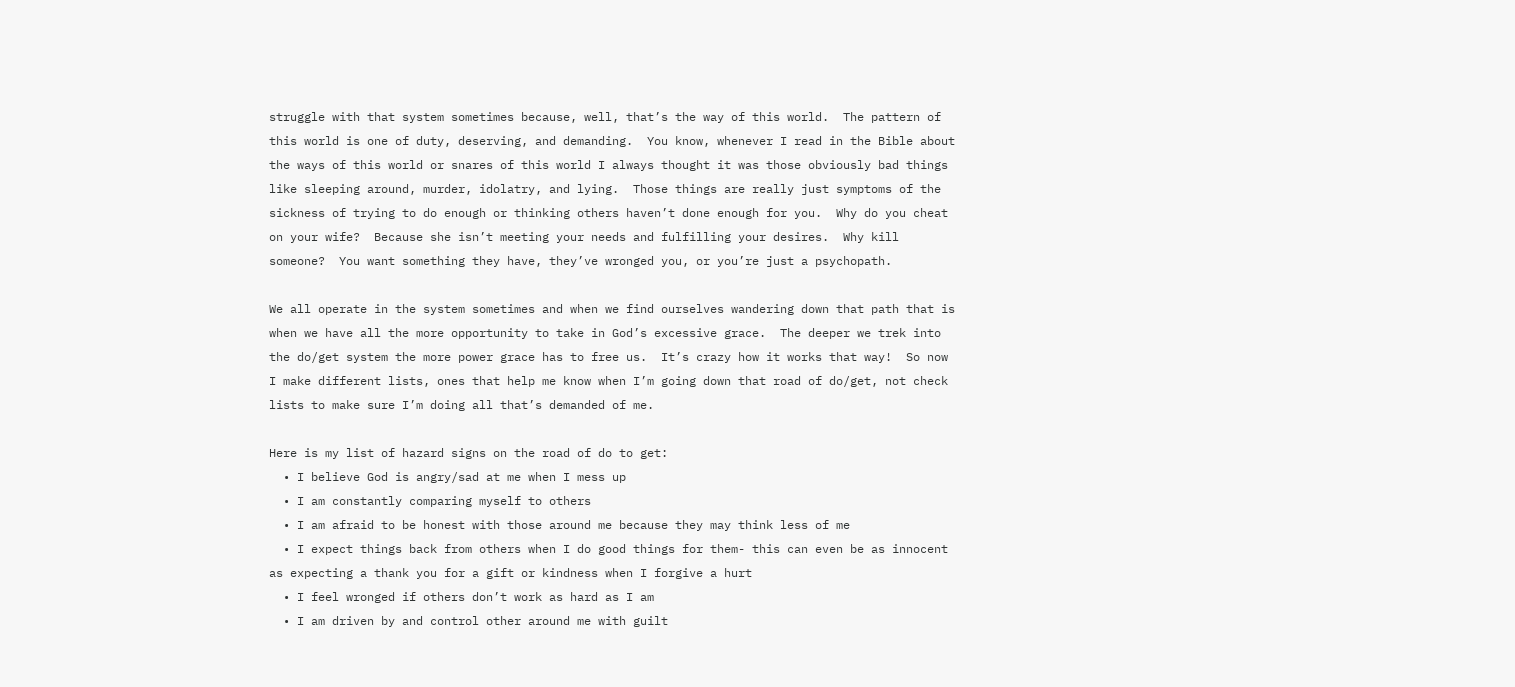struggle with that system sometimes because, well, that’s the way of this world.  The pattern of this world is one of duty, deserving, and demanding.  You know, whenever I read in the Bible about the ways of this world or snares of this world I always thought it was those obviously bad things like sleeping around, murder, idolatry, and lying.  Those things are really just symptoms of the sickness of trying to do enough or thinking others haven’t done enough for you.  Why do you cheat on your wife?  Because she isn’t meeting your needs and fulfilling your desires.  Why kill someone?  You want something they have, they’ve wronged you, or you’re just a psychopath.

We all operate in the system sometimes and when we find ourselves wandering down that path that is when we have all the more opportunity to take in God’s excessive grace.  The deeper we trek into the do/get system the more power grace has to free us.  It’s crazy how it works that way!  So now I make different lists, ones that help me know when I’m going down that road of do/get, not check lists to make sure I’m doing all that’s demanded of me.

Here is my list of hazard signs on the road of do to get:
  • I believe God is angry/sad at me when I mess up
  • I am constantly comparing myself to others
  • I am afraid to be honest with those around me because they may think less of me
  • I expect things back from others when I do good things for them- this can even be as innocent as expecting a thank you for a gift or kindness when I forgive a hurt
  • I feel wronged if others don’t work as hard as I am
  • I am driven by and control other around me with guilt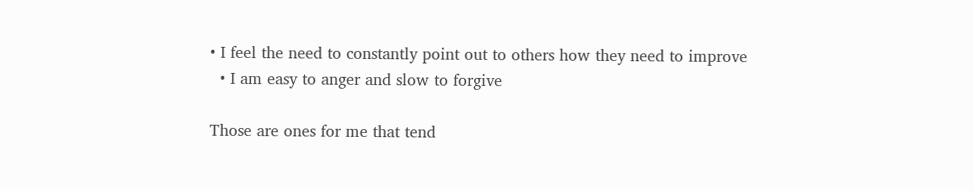• I feel the need to constantly point out to others how they need to improve
  • I am easy to anger and slow to forgive

Those are ones for me that tend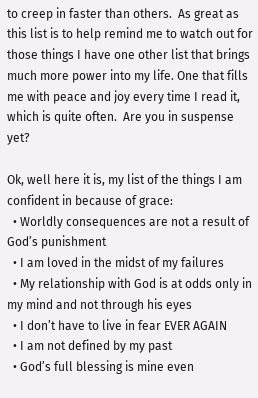to creep in faster than others.  As great as this list is to help remind me to watch out for those things I have one other list that brings much more power into my life. One that fills me with peace and joy every time I read it, which is quite often.  Are you in suspense yet?

Ok, well here it is, my list of the things I am confident in because of grace:
  • Worldly consequences are not a result of God’s punishment
  • I am loved in the midst of my failures
  • My relationship with God is at odds only in my mind and not through his eyes
  • I don’t have to live in fear EVER AGAIN
  • I am not defined by my past
  • God’s full blessing is mine even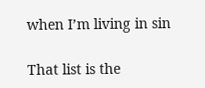when I’m living in sin

That list is the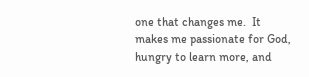one that changes me.  It makes me passionate for God, hungry to learn more, and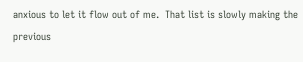anxious to let it flow out of me.  That list is slowly making the previous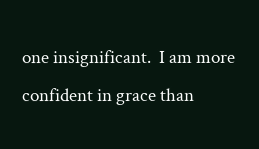one insignificant.  I am more confident in grace than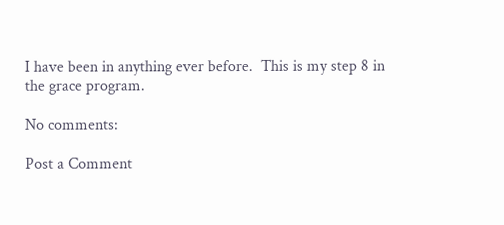I have been in anything ever before.  This is my step 8 in the grace program.

No comments:

Post a Comment